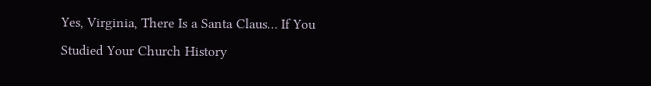Yes, Virginia, There Is a Santa Claus… If You Studied Your Church History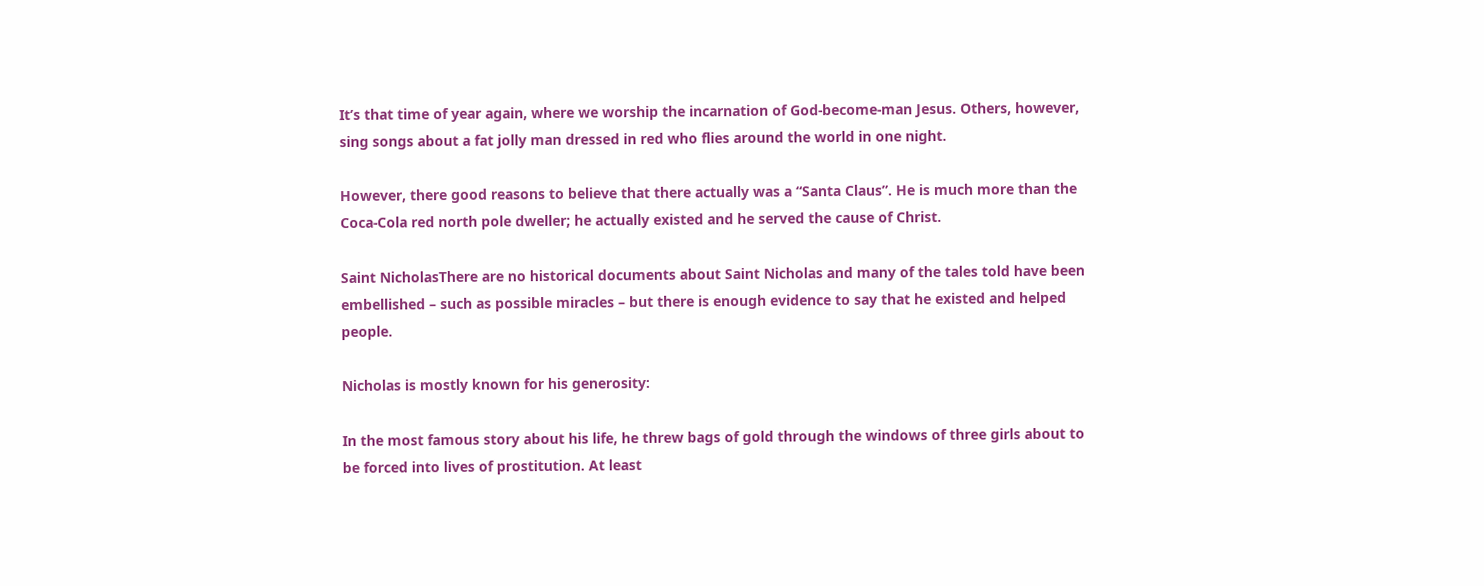It’s that time of year again, where we worship the incarnation of God-become-man Jesus. Others, however, sing songs about a fat jolly man dressed in red who flies around the world in one night.

However, there good reasons to believe that there actually was a “Santa Claus”. He is much more than the Coca-Cola red north pole dweller; he actually existed and he served the cause of Christ.

Saint NicholasThere are no historical documents about Saint Nicholas and many of the tales told have been embellished – such as possible miracles – but there is enough evidence to say that he existed and helped people.

Nicholas is mostly known for his generosity:

In the most famous story about his life, he threw bags of gold through the windows of three girls about to be forced into lives of prostitution. At least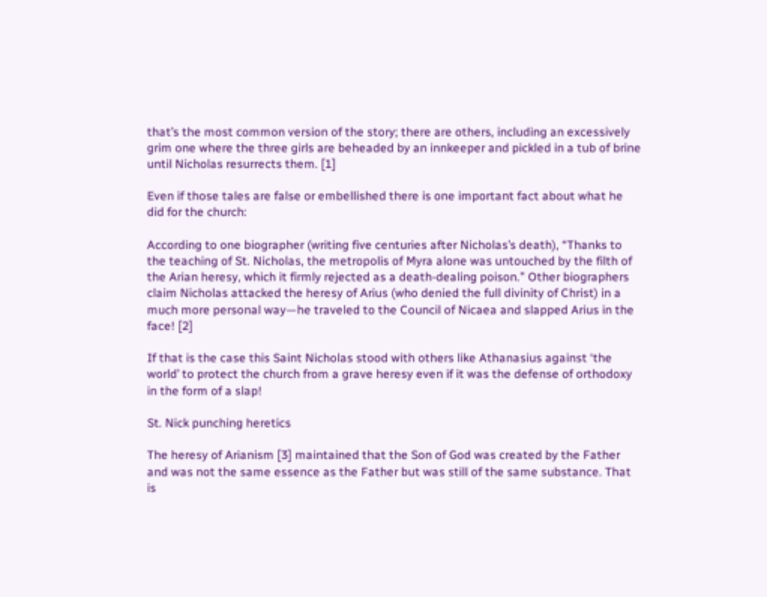that’s the most common version of the story; there are others, including an excessively grim one where the three girls are beheaded by an innkeeper and pickled in a tub of brine until Nicholas resurrects them. [1]

Even if those tales are false or embellished there is one important fact about what he did for the church:

According to one biographer (writing five centuries after Nicholas’s death), “Thanks to the teaching of St. Nicholas, the metropolis of Myra alone was untouched by the filth of the Arian heresy, which it firmly rejected as a death-dealing poison.” Other biographers claim Nicholas attacked the heresy of Arius (who denied the full divinity of Christ) in a much more personal way—he traveled to the Council of Nicaea and slapped Arius in the face! [2]

If that is the case this Saint Nicholas stood with others like Athanasius against ‘the world’ to protect the church from a grave heresy even if it was the defense of orthodoxy in the form of a slap!

St. Nick punching heretics

The heresy of Arianism [3] maintained that the Son of God was created by the Father and was not the same essence as the Father but was still of the same substance. That is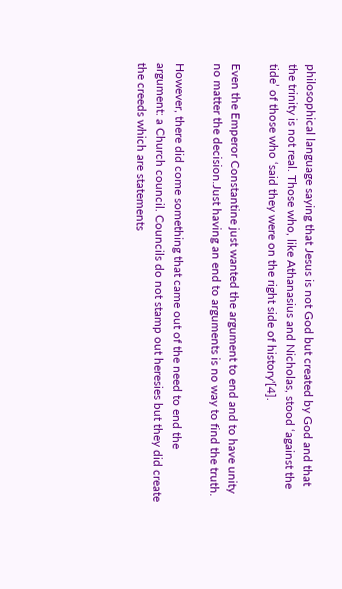philosophical language saying that Jesus is not God but created by God and that the trinity is not real. Those who, like Athanasius and Nicholas, stood ‘against the tide’ of those who ‘said they were on the right side of history'[4].

Even the Emperor Constantine just wanted the argument to end and to have unity no matter the decision.Just having an end to arguments is no way to find the truth.

However, there did come something that came out of the need to end the argument: a Church council. Councils do not stamp out heresies but they did create the creeds which are statements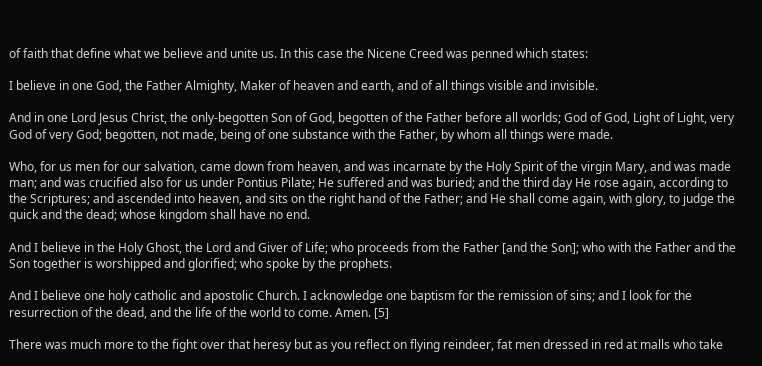of faith that define what we believe and unite us. In this case the Nicene Creed was penned which states:

I believe in one God, the Father Almighty, Maker of heaven and earth, and of all things visible and invisible.

And in one Lord Jesus Christ, the only-begotten Son of God, begotten of the Father before all worlds; God of God, Light of Light, very God of very God; begotten, not made, being of one substance with the Father, by whom all things were made.

Who, for us men for our salvation, came down from heaven, and was incarnate by the Holy Spirit of the virgin Mary, and was made man; and was crucified also for us under Pontius Pilate; He suffered and was buried; and the third day He rose again, according to the Scriptures; and ascended into heaven, and sits on the right hand of the Father; and He shall come again, with glory, to judge the quick and the dead; whose kingdom shall have no end.

And I believe in the Holy Ghost, the Lord and Giver of Life; who proceeds from the Father [and the Son]; who with the Father and the Son together is worshipped and glorified; who spoke by the prophets.

And I believe one holy catholic and apostolic Church. I acknowledge one baptism for the remission of sins; and I look for the resurrection of the dead, and the life of the world to come. Amen. [5]

There was much more to the fight over that heresy but as you reflect on flying reindeer, fat men dressed in red at malls who take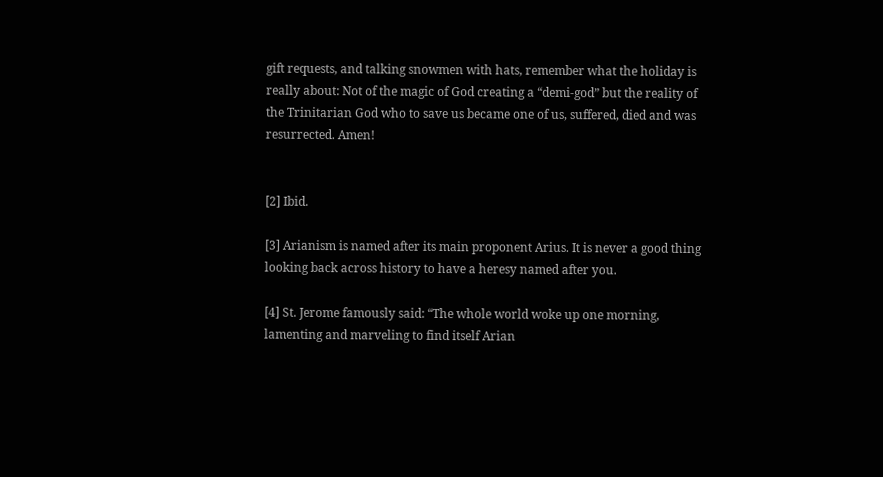gift requests, and talking snowmen with hats, remember what the holiday is really about: Not of the magic of God creating a “demi-god” but the reality of the Trinitarian God who to save us became one of us, suffered, died and was resurrected. Amen!


[2] Ibid.

[3] Arianism is named after its main proponent Arius. It is never a good thing looking back across history to have a heresy named after you.

[4] St. Jerome famously said: “The whole world woke up one morning, lamenting and marveling to find itself Arian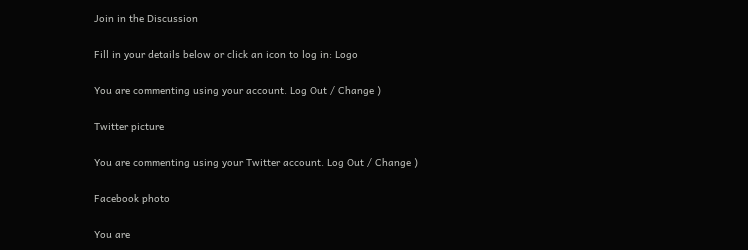Join in the Discussion

Fill in your details below or click an icon to log in: Logo

You are commenting using your account. Log Out / Change )

Twitter picture

You are commenting using your Twitter account. Log Out / Change )

Facebook photo

You are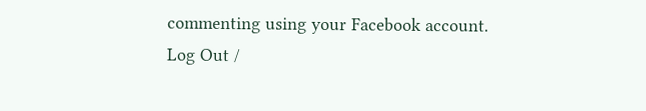commenting using your Facebook account. Log Out /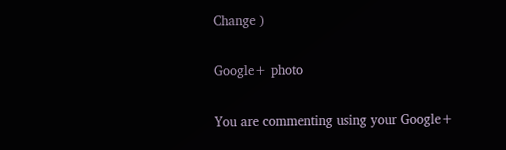Change )

Google+ photo

You are commenting using your Google+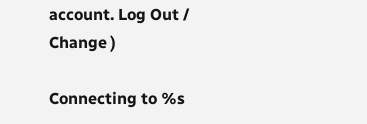account. Log Out / Change )

Connecting to %s